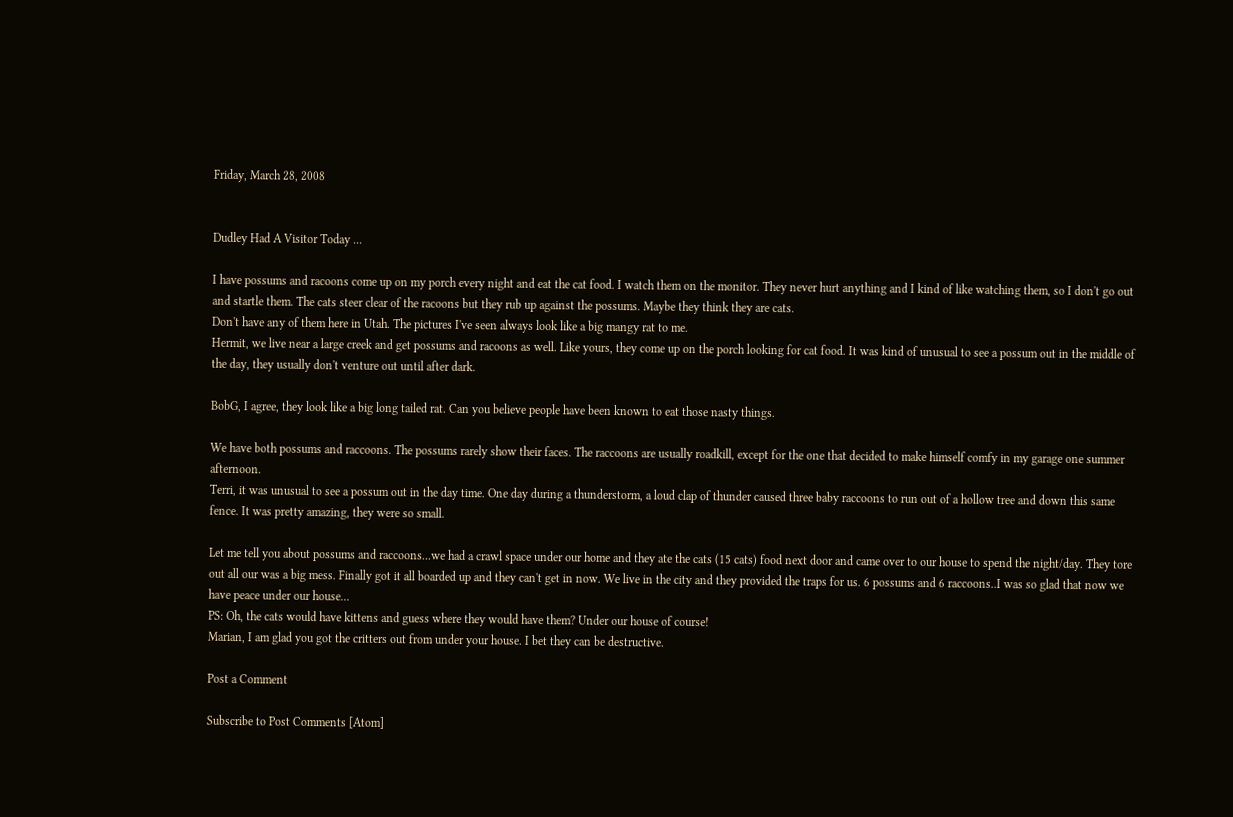Friday, March 28, 2008


Dudley Had A Visitor Today ...

I have possums and racoons come up on my porch every night and eat the cat food. I watch them on the monitor. They never hurt anything and I kind of like watching them, so I don't go out and startle them. The cats steer clear of the racoons but they rub up against the possums. Maybe they think they are cats.
Don't have any of them here in Utah. The pictures I've seen always look like a big mangy rat to me.
Hermit, we live near a large creek and get possums and racoons as well. Like yours, they come up on the porch looking for cat food. It was kind of unusual to see a possum out in the middle of the day, they usually don't venture out until after dark.

BobG, I agree, they look like a big long tailed rat. Can you believe people have been known to eat those nasty things.

We have both possums and raccoons. The possums rarely show their faces. The raccoons are usually roadkill, except for the one that decided to make himself comfy in my garage one summer afternoon.
Terri, it was unusual to see a possum out in the day time. One day during a thunderstorm, a loud clap of thunder caused three baby raccoons to run out of a hollow tree and down this same fence. It was pretty amazing, they were so small.

Let me tell you about possums and raccoons...we had a crawl space under our home and they ate the cats (15 cats) food next door and came over to our house to spend the night/day. They tore out all our was a big mess. Finally got it all boarded up and they can't get in now. We live in the city and they provided the traps for us. 6 possums and 6 raccoons..I was so glad that now we have peace under our house...
PS: Oh, the cats would have kittens and guess where they would have them? Under our house of course!
Marian, I am glad you got the critters out from under your house. I bet they can be destructive.

Post a Comment

Subscribe to Post Comments [Atom]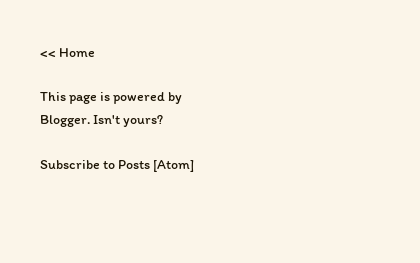<< Home

This page is powered by Blogger. Isn't yours?

Subscribe to Posts [Atom]